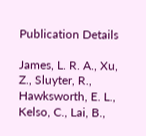Publication Details

James, L. R. A., Xu, Z., Sluyter, R., Hawksworth, E. L., Kelso, C., Lai, B.,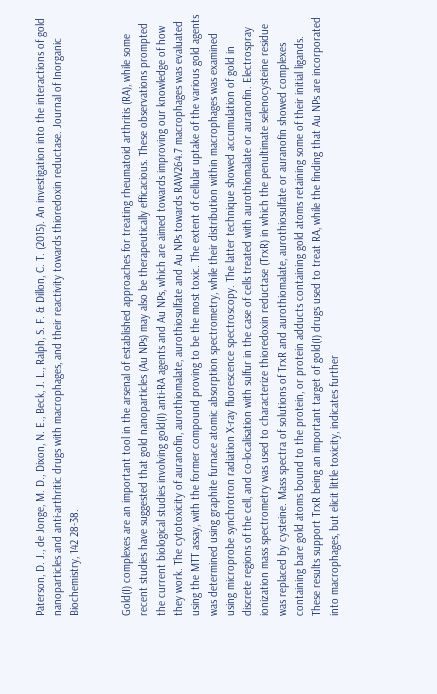Paterson, D. J., de Jonge, M. D., Dixon, N. E., Beck, J. L., Ralph, S. F. & Dillon, C. T. (2015). An investigation into the interactions of gold nanoparticles and anti-arthritic drugs with macrophages, and their reactivity towards thioredoxin reductase. Journal of Inorganic Biochemistry, 142 28-38.


Gold(I) complexes are an important tool in the arsenal of established approaches for treating rheumatoid arthritis (RA), while some recent studies have suggested that gold nanoparticles (Au NPs) may also be therapeutically efficacious. These observations prompted the current biological studies involving gold(I) anti-RA agents and Au NPs, which are aimed towards improving our knowledge of how they work. The cytotoxicity of auranofin, aurothiomalate, aurothiosulfate and Au NPs towards RAW264.7 macrophages was evaluated using the MTT assay, with the former compound proving to be the most toxic. The extent of cellular uptake of the various gold agents was determined using graphite furnace atomic absorption spectrometry, while their distribution within macrophages was examined using microprobe synchrotron radiation X-ray fluorescence spectroscopy. The latter technique showed accumulation of gold in discrete regions of the cell, and co-localisation with sulfur in the case of cells treated with aurothiomalate or auranofin. Electrospray ionization mass spectrometry was used to characterize thioredoxin reductase (TrxR) in which the penultimate selenocysteine residue was replaced by cysteine. Mass spectra of solutions of TrxR and aurothiomalate, aurothiosulfate or auranofin showed complexes containing bare gold atoms bound to the protein, or protein adducts containing gold atoms retaining some of their initial ligands. These results support TrxR being an important target of gold(I) drugs used to treat RA, while the finding that Au NPs are incorporated into macrophages, but elicit little toxicity, indicates further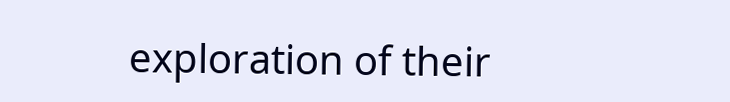exploration of their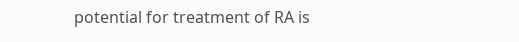potential for treatment of RA is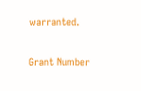warranted.

Grant Number